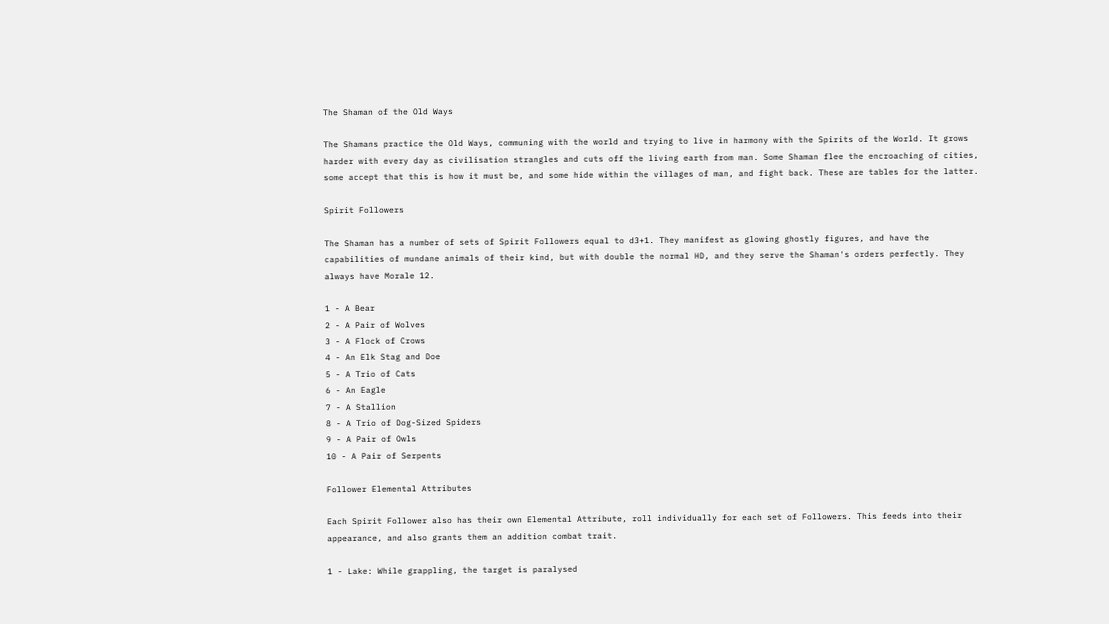The Shaman of the Old Ways

The Shamans practice the Old Ways, communing with the world and trying to live in harmony with the Spirits of the World. It grows harder with every day as civilisation strangles and cuts off the living earth from man. Some Shaman flee the encroaching of cities, some accept that this is how it must be, and some hide within the villages of man, and fight back. These are tables for the latter.

Spirit Followers

The Shaman has a number of sets of Spirit Followers equal to d3+1. They manifest as glowing ghostly figures, and have the capabilities of mundane animals of their kind, but with double the normal HD, and they serve the Shaman's orders perfectly. They always have Morale 12.

1 - A Bear
2 - A Pair of Wolves
3 - A Flock of Crows
4 - An Elk Stag and Doe
5 - A Trio of Cats
6 - An Eagle
7 - A Stallion
8 - A Trio of Dog-Sized Spiders
9 - A Pair of Owls
10 - A Pair of Serpents

Follower Elemental Attributes

Each Spirit Follower also has their own Elemental Attribute, roll individually for each set of Followers. This feeds into their appearance, and also grants them an addition combat trait.

1 - Lake: While grappling, the target is paralysed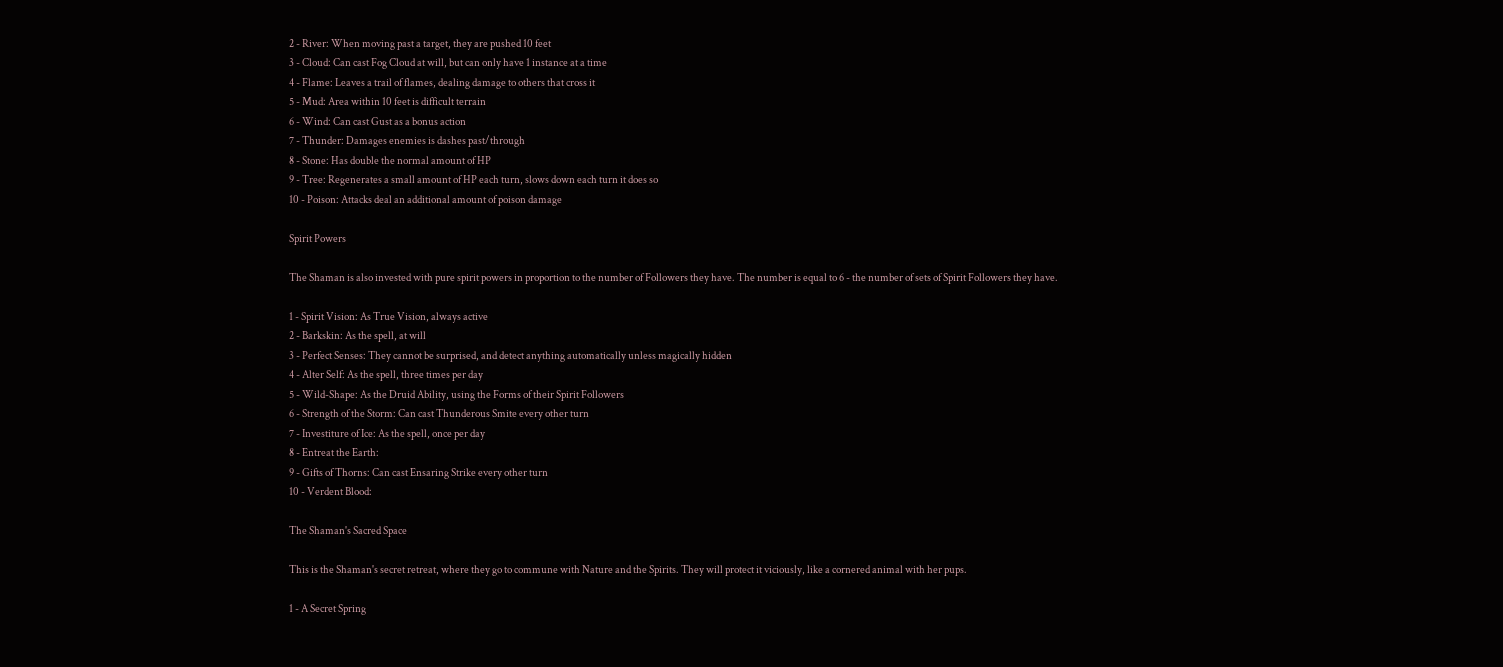2 - River: When moving past a target, they are pushed 10 feet
3 - Cloud: Can cast Fog Cloud at will, but can only have 1 instance at a time
4 - Flame: Leaves a trail of flames, dealing damage to others that cross it
5 - Mud: Area within 10 feet is difficult terrain
6 - Wind: Can cast Gust as a bonus action
7 - Thunder: Damages enemies is dashes past/through
8 - Stone: Has double the normal amount of HP
9 - Tree: Regenerates a small amount of HP each turn, slows down each turn it does so
10 - Poison: Attacks deal an additional amount of poison damage

Spirit Powers

The Shaman is also invested with pure spirit powers in proportion to the number of Followers they have. The number is equal to 6 - the number of sets of Spirit Followers they have.

1 - Spirit Vision: As True Vision, always active
2 - Barkskin: As the spell, at will
3 - Perfect Senses: They cannot be surprised, and detect anything automatically unless magically hidden
4 - Alter Self: As the spell, three times per day
5 - Wild-Shape: As the Druid Ability, using the Forms of their Spirit Followers
6 - Strength of the Storm: Can cast Thunderous Smite every other turn
7 - Investiture of Ice: As the spell, once per day
8 - Entreat the Earth:
9 - Gifts of Thorns: Can cast Ensaring Strike every other turn
10 - Verdent Blood:

The Shaman's Sacred Space

This is the Shaman's secret retreat, where they go to commune with Nature and the Spirits. They will protect it viciously, like a cornered animal with her pups.

1 - A Secret Spring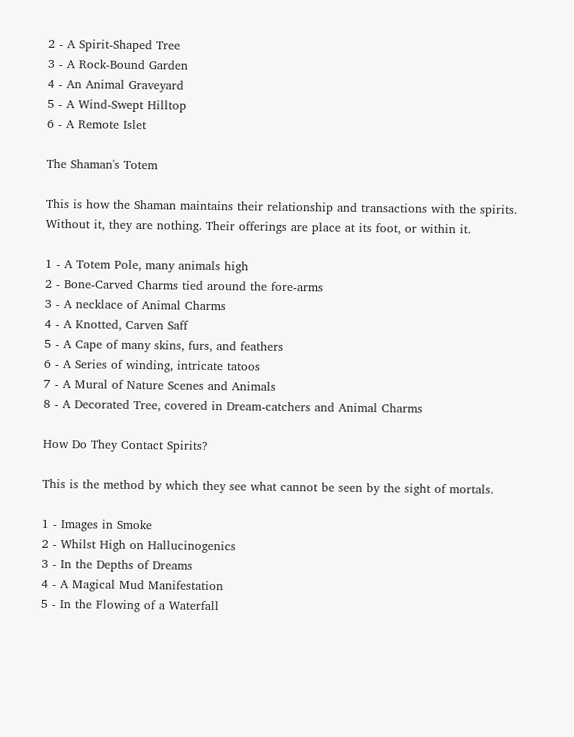2 - A Spirit-Shaped Tree
3 - A Rock-Bound Garden
4 - An Animal Graveyard
5 - A Wind-Swept Hilltop
6 - A Remote Islet

The Shaman's Totem

This is how the Shaman maintains their relationship and transactions with the spirits. Without it, they are nothing. Their offerings are place at its foot, or within it.

1 - A Totem Pole, many animals high
2 - Bone-Carved Charms tied around the fore-arms
3 - A necklace of Animal Charms
4 - A Knotted, Carven Saff
5 - A Cape of many skins, furs, and feathers
6 - A Series of winding, intricate tatoos
7 - A Mural of Nature Scenes and Animals
8 - A Decorated Tree, covered in Dream-catchers and Animal Charms

How Do They Contact Spirits?

This is the method by which they see what cannot be seen by the sight of mortals.

1 - Images in Smoke
2 - Whilst High on Hallucinogenics
3 - In the Depths of Dreams
4 - A Magical Mud Manifestation
5 - In the Flowing of a Waterfall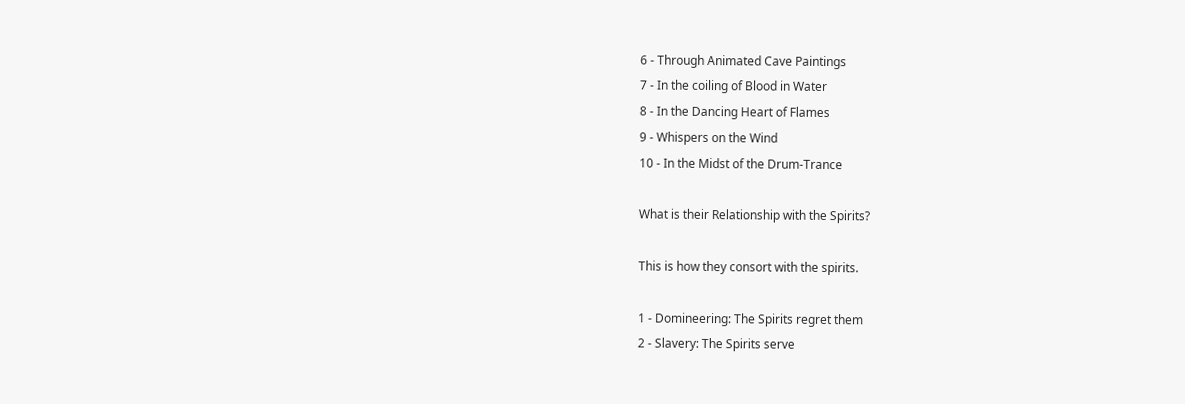6 - Through Animated Cave Paintings
7 - In the coiling of Blood in Water
8 - In the Dancing Heart of Flames
9 - Whispers on the Wind
10 - In the Midst of the Drum-Trance

What is their Relationship with the Spirits?

This is how they consort with the spirits.

1 - Domineering: The Spirits regret them
2 - Slavery: The Spirits serve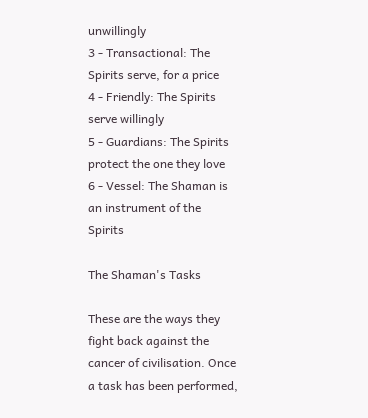unwillingly
3 - Transactional: The Spirits serve, for a price
4 - Friendly: The Spirits serve willingly
5 - Guardians: The Spirits protect the one they love
6 - Vessel: The Shaman is an instrument of the Spirits

The Shaman's Tasks

These are the ways they fight back against the cancer of civilisation. Once a task has been performed,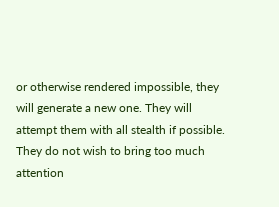or otherwise rendered impossible, they will generate a new one. They will attempt them with all stealth if possible. They do not wish to bring too much attention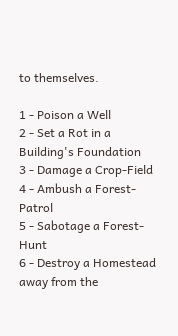to themselves.

1 - Poison a Well
2 - Set a Rot in a Building's Foundation
3 - Damage a Crop-Field
4 - Ambush a Forest-Patrol
5 - Sabotage a Forest-Hunt
6 - Destroy a Homestead away from the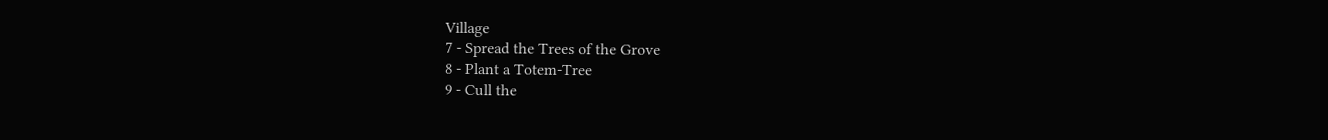Village
7 - Spread the Trees of the Grove
8 - Plant a Totem-Tree
9 - Cull the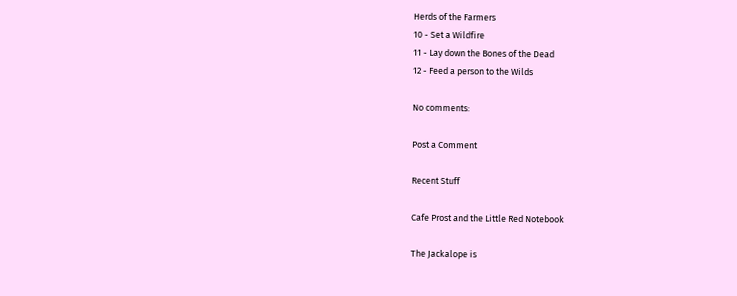Herds of the Farmers
10 - Set a Wildfire
11 - Lay down the Bones of the Dead
12 - Feed a person to the Wilds

No comments:

Post a Comment

Recent Stuff

Cafe Prost and the Little Red Notebook

The Jackalope is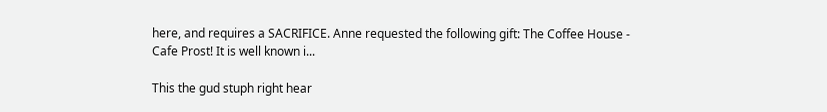here, and requires a SACRIFICE. Anne requested the following gift: The Coffee House - Cafe Prost! It is well known i...

This the gud stuph right hear